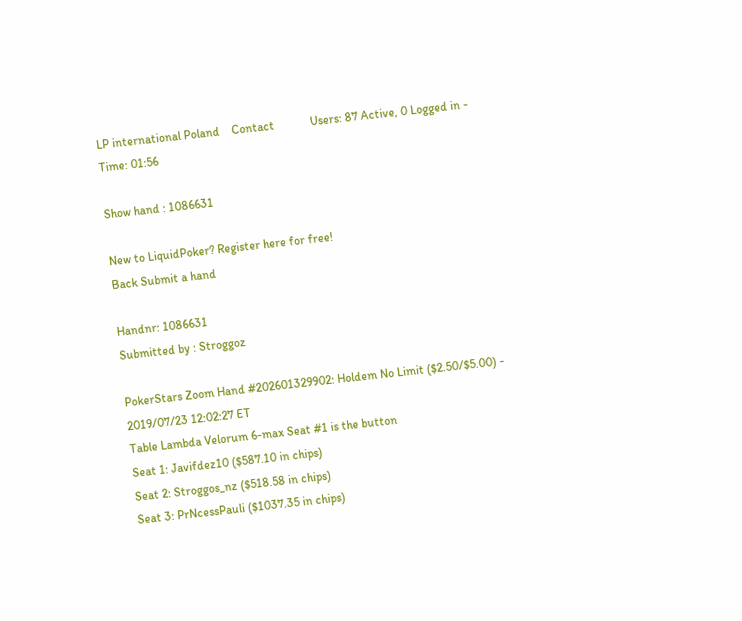LP international Poland    Contact            Users: 87 Active, 0 Logged in - Time: 01:56

Show hand : 1086631

New to LiquidPoker? Register here for free!
Back Submit a hand

Handnr: 1086631
Submitted by : Stroggoz

PokerStars Zoom Hand #202601329902: Holdem No Limit ($2.50/$5.00) - 2019/07/23 12:02:27 ET
Table Lambda Velorum 6-max Seat #1 is the button
Seat 1: Javifdez10 ($587.10 in chips)
Seat 2: Stroggos_nz ($518.58 in chips)
Seat 3: PrNcessPauli ($1037.35 in chips)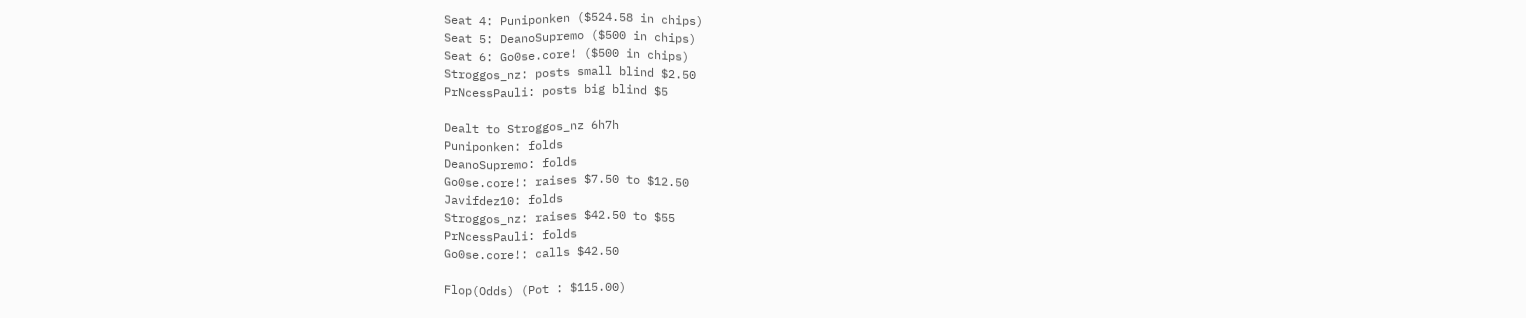Seat 4: Puniponken ($524.58 in chips)
Seat 5: DeanoSupremo ($500 in chips)
Seat 6: Go0se.core! ($500 in chips)
Stroggos_nz: posts small blind $2.50
PrNcessPauli: posts big blind $5

Dealt to Stroggos_nz 6h7h
Puniponken: folds
DeanoSupremo: folds
Go0se.core!: raises $7.50 to $12.50
Javifdez10: folds
Stroggos_nz: raises $42.50 to $55
PrNcessPauli: folds
Go0se.core!: calls $42.50

Flop(Odds) (Pot : $115.00)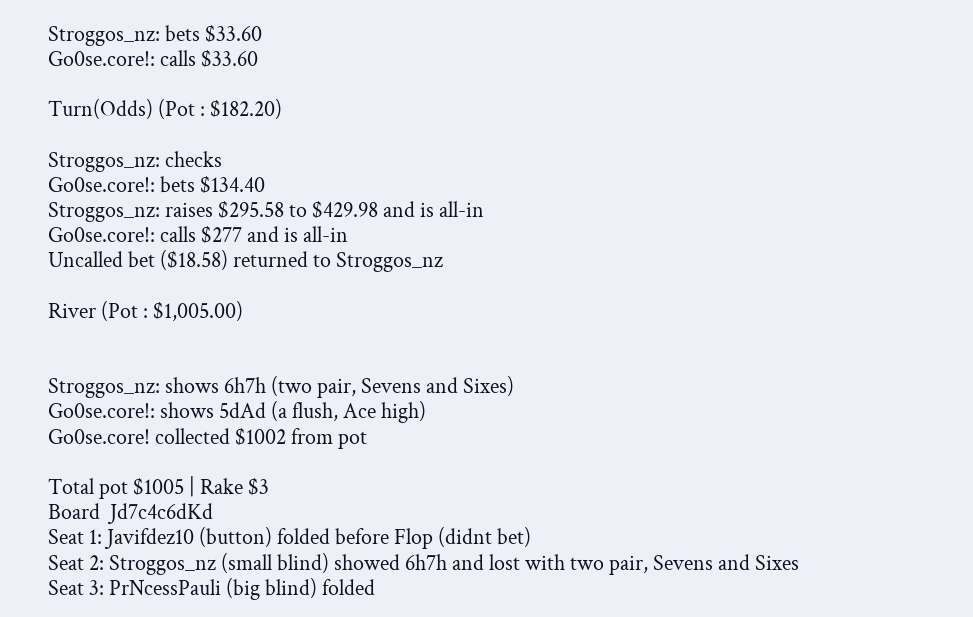Stroggos_nz: bets $33.60
Go0se.core!: calls $33.60

Turn(Odds) (Pot : $182.20)

Stroggos_nz: checks
Go0se.core!: bets $134.40
Stroggos_nz: raises $295.58 to $429.98 and is all-in
Go0se.core!: calls $277 and is all-in
Uncalled bet ($18.58) returned to Stroggos_nz

River (Pot : $1,005.00)


Stroggos_nz: shows 6h7h (two pair, Sevens and Sixes)
Go0se.core!: shows 5dAd (a flush, Ace high)
Go0se.core! collected $1002 from pot

Total pot $1005 | Rake $3
Board  Jd7c4c6dKd
Seat 1: Javifdez10 (button) folded before Flop (didnt bet)
Seat 2: Stroggos_nz (small blind) showed 6h7h and lost with two pair, Sevens and Sixes
Seat 3: PrNcessPauli (big blind) folded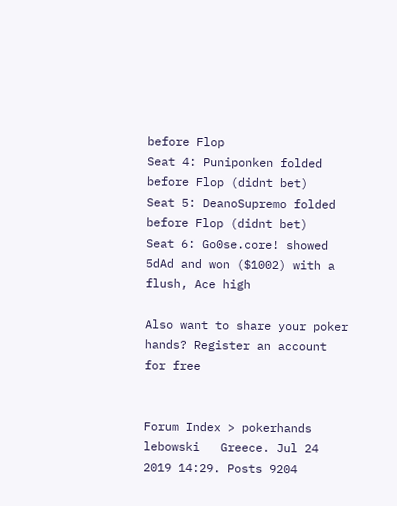before Flop
Seat 4: Puniponken folded before Flop (didnt bet)
Seat 5: DeanoSupremo folded before Flop (didnt bet)
Seat 6: Go0se.core! showed 5dAd and won ($1002) with a flush, Ace high

Also want to share your poker hands? Register an account for free


Forum Index > pokerhands
lebowski   Greece. Jul 24 2019 14:29. Posts 9204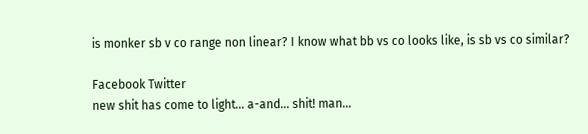is monker sb v co range non linear? I know what bb vs co looks like, is sb vs co similar?

Facebook Twitter
new shit has come to light... a-and... shit! man...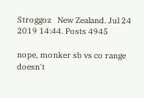Stroggoz   New Zealand. Jul 24 2019 14:44. Posts 4945

nope, monker sb vs co range doesn't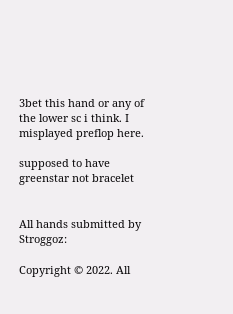3bet this hand or any of the lower sc i think. I misplayed preflop here.

supposed to have greenstar not bracelet


All hands submitted by Stroggoz:

Copyright © 2022. All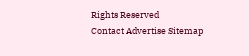Rights Reserved
Contact Advertise Sitemap